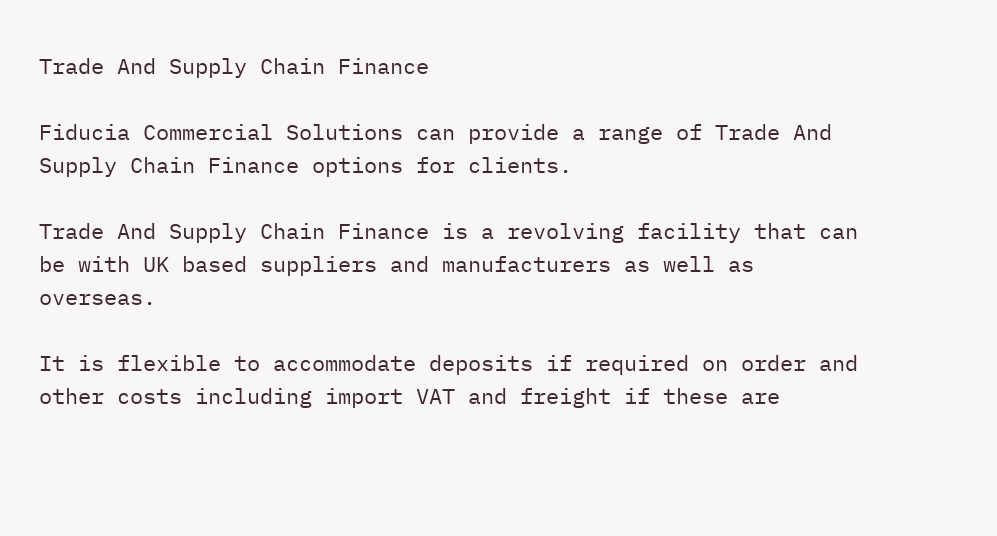Trade And Supply Chain Finance

Fiducia Commercial Solutions can provide a range of Trade And Supply Chain Finance options for clients.

Trade And Supply Chain Finance is a revolving facility that can be with UK based suppliers and manufacturers as well as overseas.

It is flexible to accommodate deposits if required on order and other costs including import VAT and freight if these are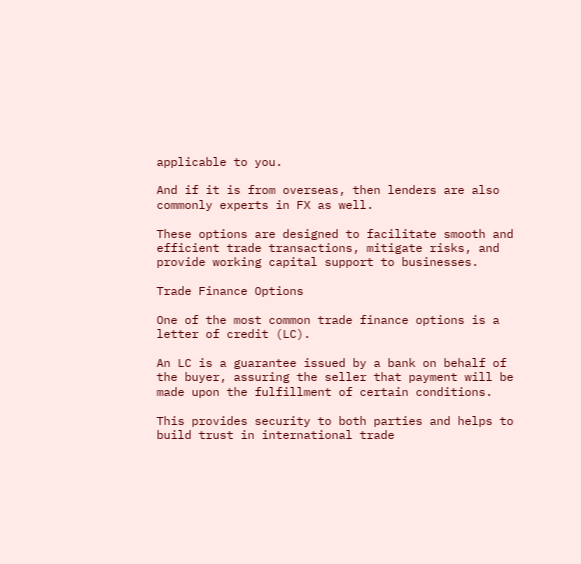applicable to you.

And if it is from overseas, then lenders are also commonly experts in FX as well.

These options are designed to facilitate smooth and efficient trade transactions, mitigate risks, and provide working capital support to businesses.

Trade Finance Options

One of the most common trade finance options is a letter of credit (LC).

An LC is a guarantee issued by a bank on behalf of the buyer, assuring the seller that payment will be made upon the fulfillment of certain conditions.

This provides security to both parties and helps to build trust in international trade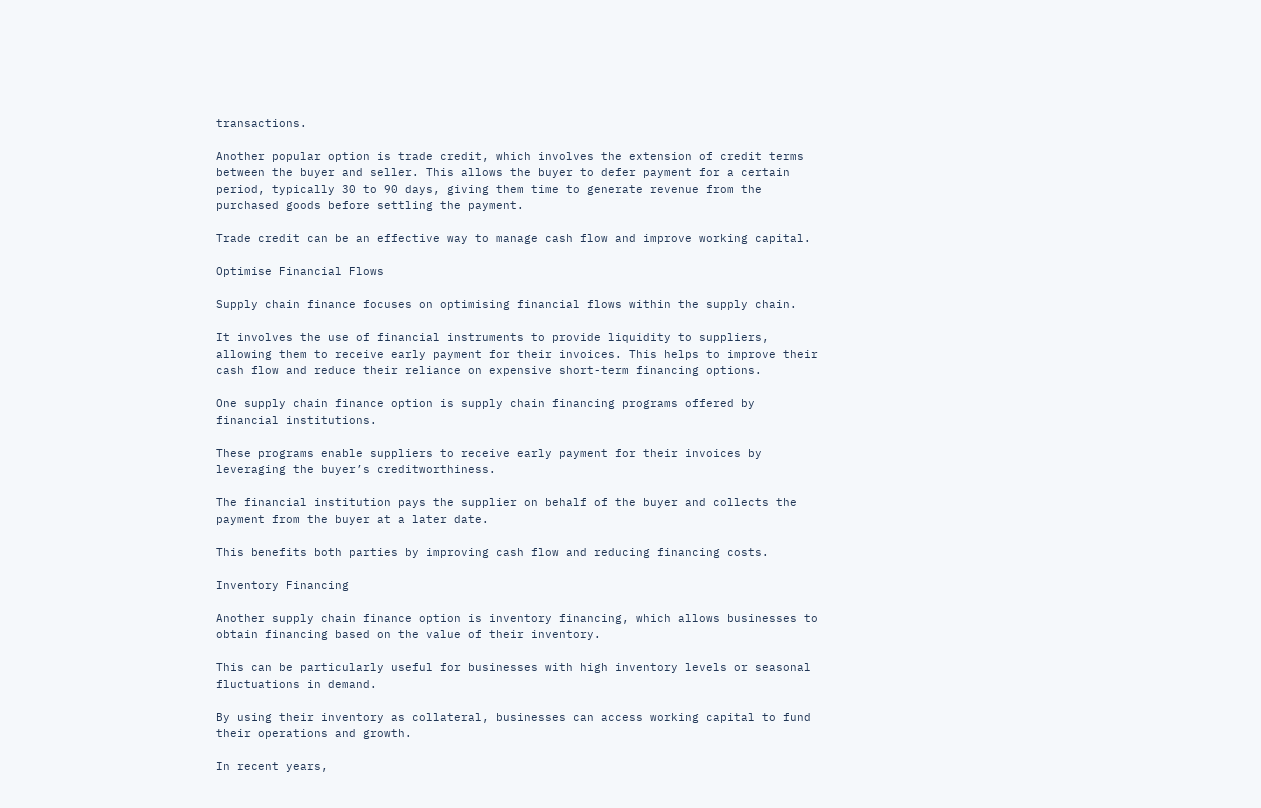transactions.

Another popular option is trade credit, which involves the extension of credit terms between the buyer and seller. This allows the buyer to defer payment for a certain period, typically 30 to 90 days, giving them time to generate revenue from the purchased goods before settling the payment.

Trade credit can be an effective way to manage cash flow and improve working capital.

Optimise Financial Flows

Supply chain finance focuses on optimising financial flows within the supply chain.

It involves the use of financial instruments to provide liquidity to suppliers, allowing them to receive early payment for their invoices. This helps to improve their cash flow and reduce their reliance on expensive short-term financing options.

One supply chain finance option is supply chain financing programs offered by financial institutions.

These programs enable suppliers to receive early payment for their invoices by leveraging the buyer’s creditworthiness.

The financial institution pays the supplier on behalf of the buyer and collects the payment from the buyer at a later date.

This benefits both parties by improving cash flow and reducing financing costs.

Inventory Financing

Another supply chain finance option is inventory financing, which allows businesses to obtain financing based on the value of their inventory.

This can be particularly useful for businesses with high inventory levels or seasonal fluctuations in demand.

By using their inventory as collateral, businesses can access working capital to fund their operations and growth.

In recent years,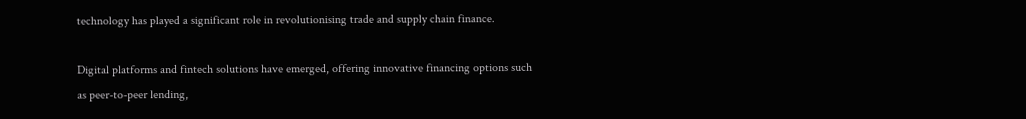technology has played a significant role in revolutionising trade and supply chain finance.

Digital platforms and fintech solutions have emerged, offering innovative financing options such as peer-to-peer lending,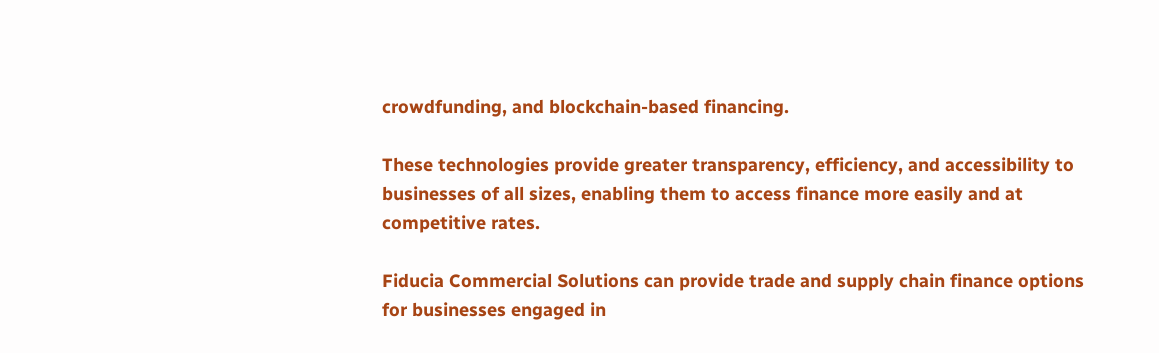crowdfunding, and blockchain-based financing.

These technologies provide greater transparency, efficiency, and accessibility to businesses of all sizes, enabling them to access finance more easily and at competitive rates.

Fiducia Commercial Solutions can provide trade and supply chain finance options for businesses engaged in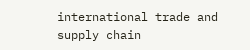international trade and supply chain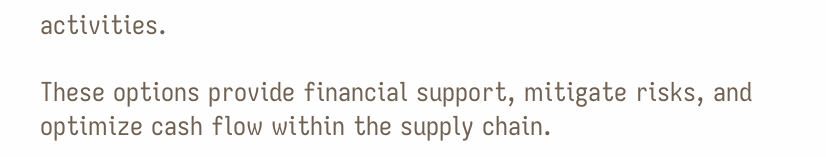activities.

These options provide financial support, mitigate risks, and optimize cash flow within the supply chain.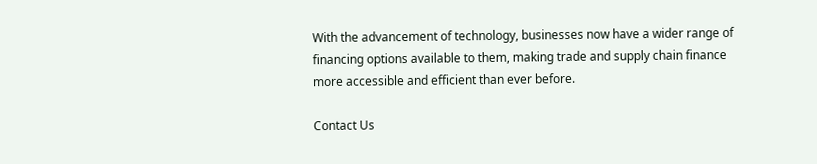With the advancement of technology, businesses now have a wider range of financing options available to them, making trade and supply chain finance more accessible and efficient than ever before.

Contact Us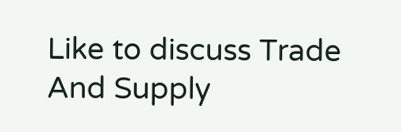Like to discuss Trade And Supply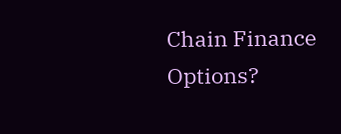Chain Finance Options?